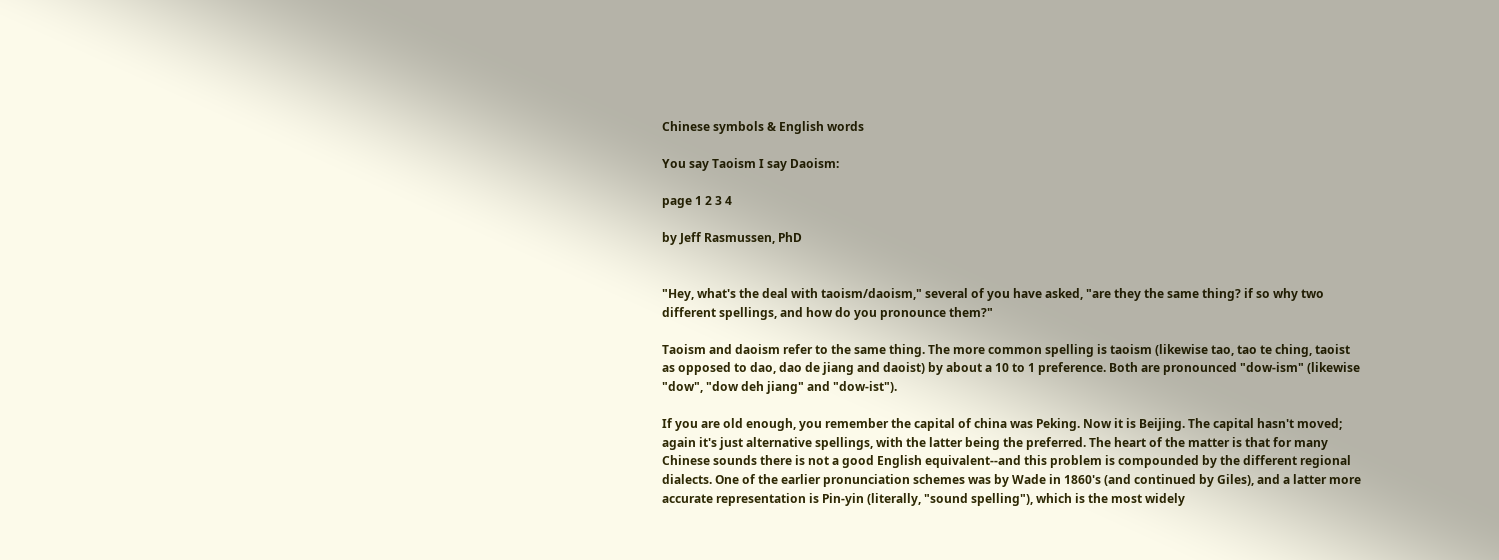Chinese symbols & English words

You say Taoism I say Daoism:

page 1 2 3 4

by Jeff Rasmussen, PhD


"Hey, what's the deal with taoism/daoism," several of you have asked, "are they the same thing? if so why two different spellings, and how do you pronounce them?"

Taoism and daoism refer to the same thing. The more common spelling is taoism (likewise tao, tao te ching, taoist as opposed to dao, dao de jiang and daoist) by about a 10 to 1 preference. Both are pronounced "dow-ism" (likewise "dow", "dow deh jiang" and "dow-ist").

If you are old enough, you remember the capital of china was Peking. Now it is Beijing. The capital hasn't moved; again it's just alternative spellings, with the latter being the preferred. The heart of the matter is that for many Chinese sounds there is not a good English equivalent--and this problem is compounded by the different regional dialects. One of the earlier pronunciation schemes was by Wade in 1860's (and continued by Giles), and a latter more accurate representation is Pin-yin (literally, "sound spelling"), which is the most widely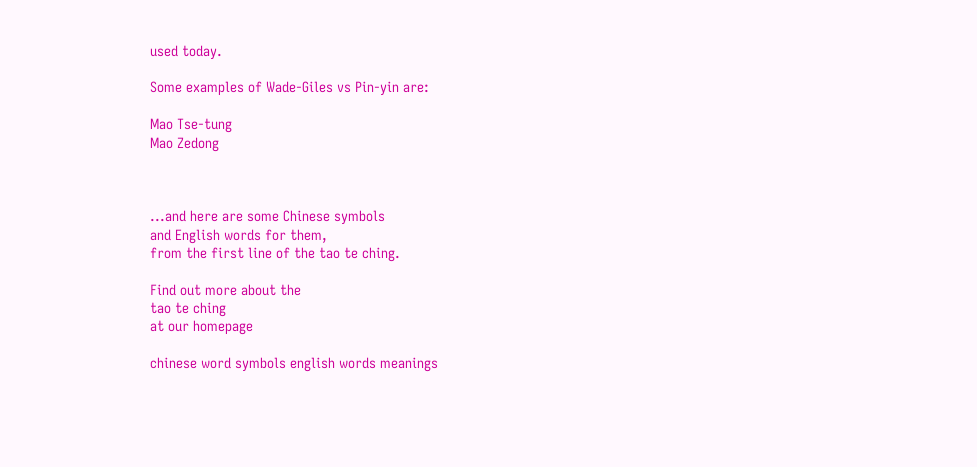used today.

Some examples of Wade-Giles vs Pin-yin are:

Mao Tse-tung
Mao Zedong



...and here are some Chinese symbols
and English words for them,
from the first line of the tao te ching.

Find out more about the
tao te ching
at our homepage

chinese word symbols english words meanings